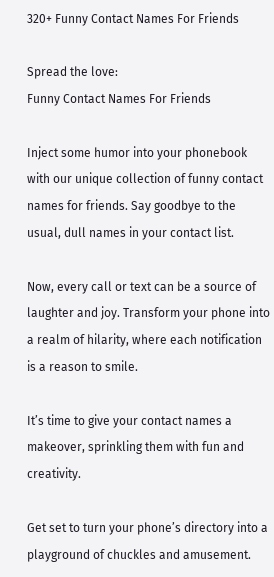320+ Funny Contact Names For Friends

Spread the love:
Funny Contact Names For Friends

Inject some humor into your phonebook with our unique collection of funny contact names for friends. Say goodbye to the usual, dull names in your contact list.

Now, every call or text can be a source of laughter and joy. Transform your phone into a realm of hilarity, where each notification is a reason to smile.

It’s time to give your contact names a makeover, sprinkling them with fun and creativity.

Get set to turn your phone’s directory into a playground of chuckles and amusement.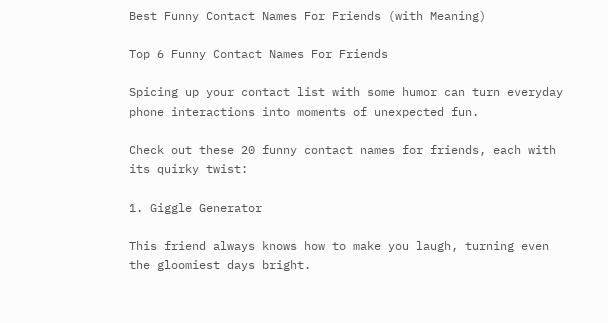Best Funny Contact Names For Friends (with Meaning)

Top 6 Funny Contact Names For Friends

Spicing up your contact list with some humor can turn everyday phone interactions into moments of unexpected fun.

Check out these 20 funny contact names for friends, each with its quirky twist:

1. Giggle Generator

This friend always knows how to make you laugh, turning even the gloomiest days bright.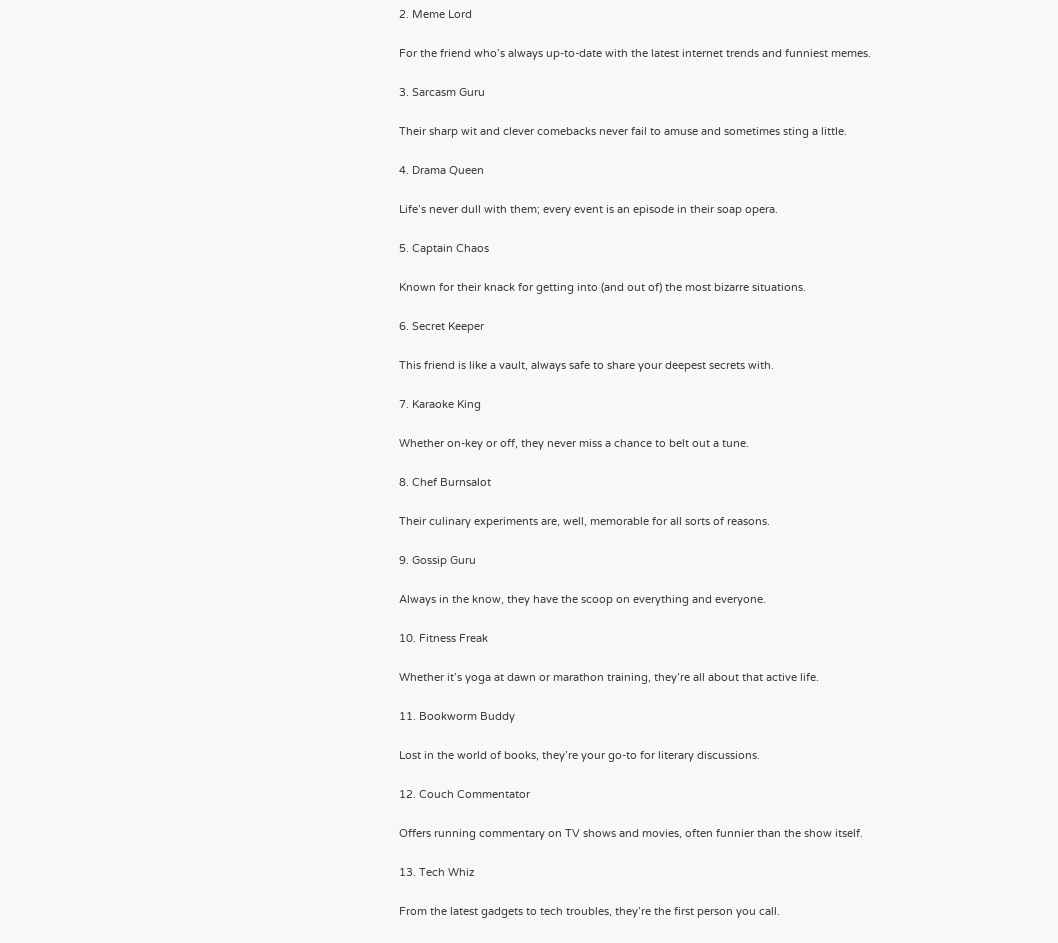2. Meme Lord

For the friend who’s always up-to-date with the latest internet trends and funniest memes.

3. Sarcasm Guru

Their sharp wit and clever comebacks never fail to amuse and sometimes sting a little.

4. Drama Queen

Life’s never dull with them; every event is an episode in their soap opera.

5. Captain Chaos

Known for their knack for getting into (and out of) the most bizarre situations.

6. Secret Keeper

This friend is like a vault, always safe to share your deepest secrets with.

7. Karaoke King

Whether on-key or off, they never miss a chance to belt out a tune.

8. Chef Burnsalot

Their culinary experiments are, well, memorable for all sorts of reasons.

9. Gossip Guru

Always in the know, they have the scoop on everything and everyone.

10. Fitness Freak

Whether it’s yoga at dawn or marathon training, they’re all about that active life.

11. Bookworm Buddy

Lost in the world of books, they’re your go-to for literary discussions.

12. Couch Commentator

Offers running commentary on TV shows and movies, often funnier than the show itself.

13. Tech Whiz

From the latest gadgets to tech troubles, they’re the first person you call.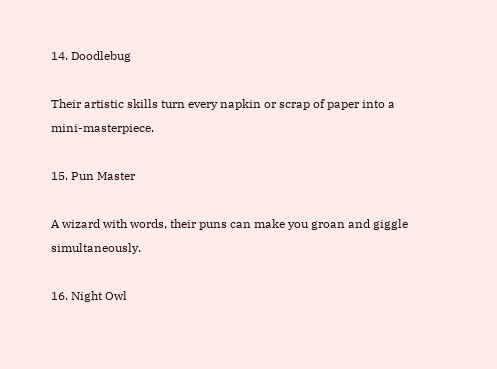14. Doodlebug

Their artistic skills turn every napkin or scrap of paper into a mini-masterpiece.

15. Pun Master

A wizard with words, their puns can make you groan and giggle simultaneously.

16. Night Owl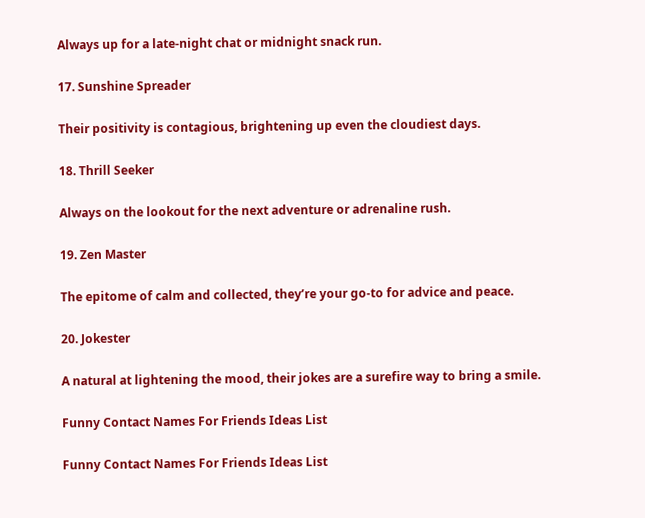Always up for a late-night chat or midnight snack run.

17. Sunshine Spreader

Their positivity is contagious, brightening up even the cloudiest days.

18. Thrill Seeker

Always on the lookout for the next adventure or adrenaline rush.

19. Zen Master

The epitome of calm and collected, they’re your go-to for advice and peace.

20. Jokester

A natural at lightening the mood, their jokes are a surefire way to bring a smile.

Funny Contact Names For Friends Ideas List

Funny Contact Names For Friends Ideas List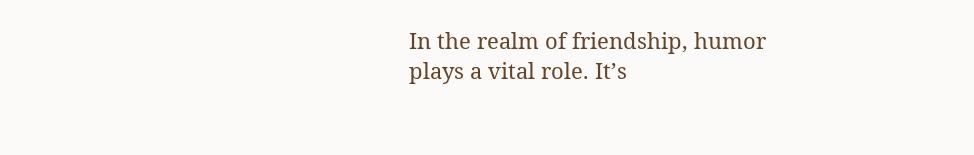In the realm of friendship, humor plays a vital role. It’s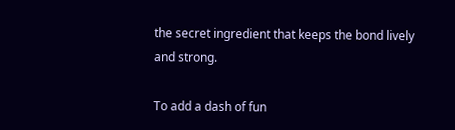the secret ingredient that keeps the bond lively and strong.

To add a dash of fun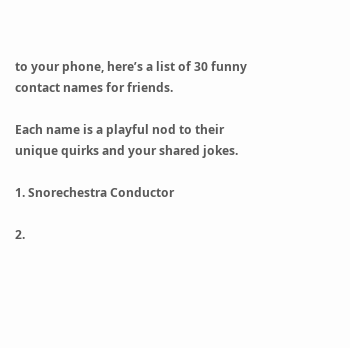to your phone, here’s a list of 30 funny contact names for friends.

Each name is a playful nod to their unique quirks and your shared jokes.

1. Snorechestra Conductor

2.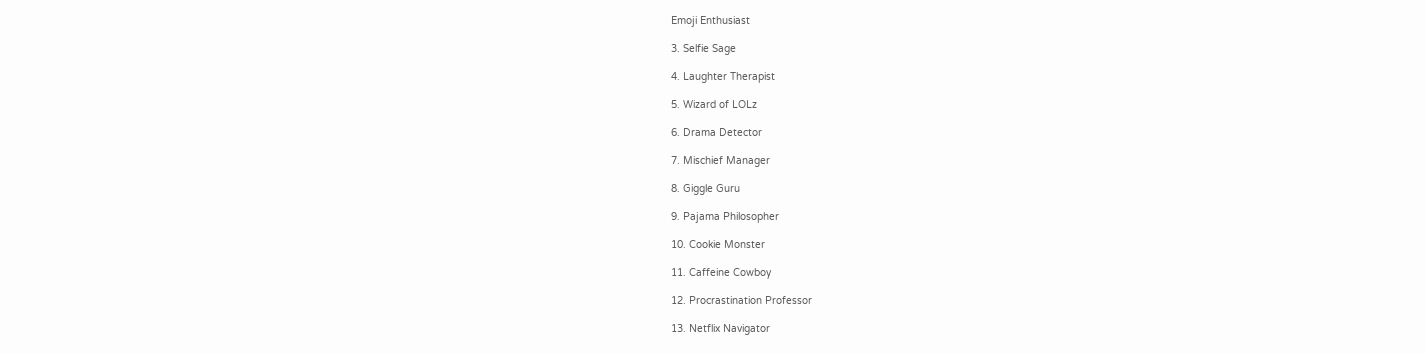Emoji Enthusiast

3. Selfie Sage

4. Laughter Therapist

5. Wizard of LOLz

6. Drama Detector

7. Mischief Manager

8. Giggle Guru

9. Pajama Philosopher

10. Cookie Monster

11. Caffeine Cowboy

12. Procrastination Professor

13. Netflix Navigator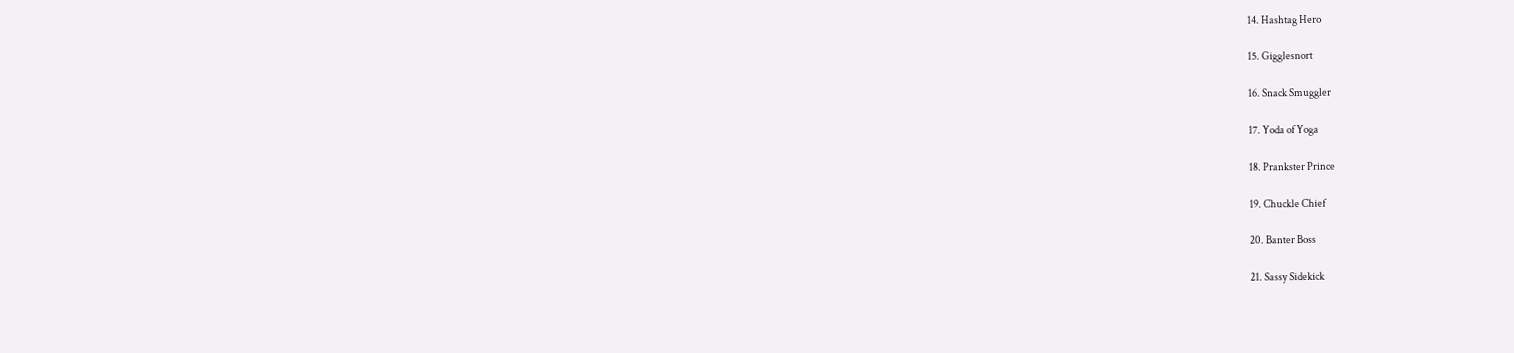14. Hashtag Hero

15. Gigglesnort

16. Snack Smuggler

17. Yoda of Yoga

18. Prankster Prince

19. Chuckle Chief

20. Banter Boss

21. Sassy Sidekick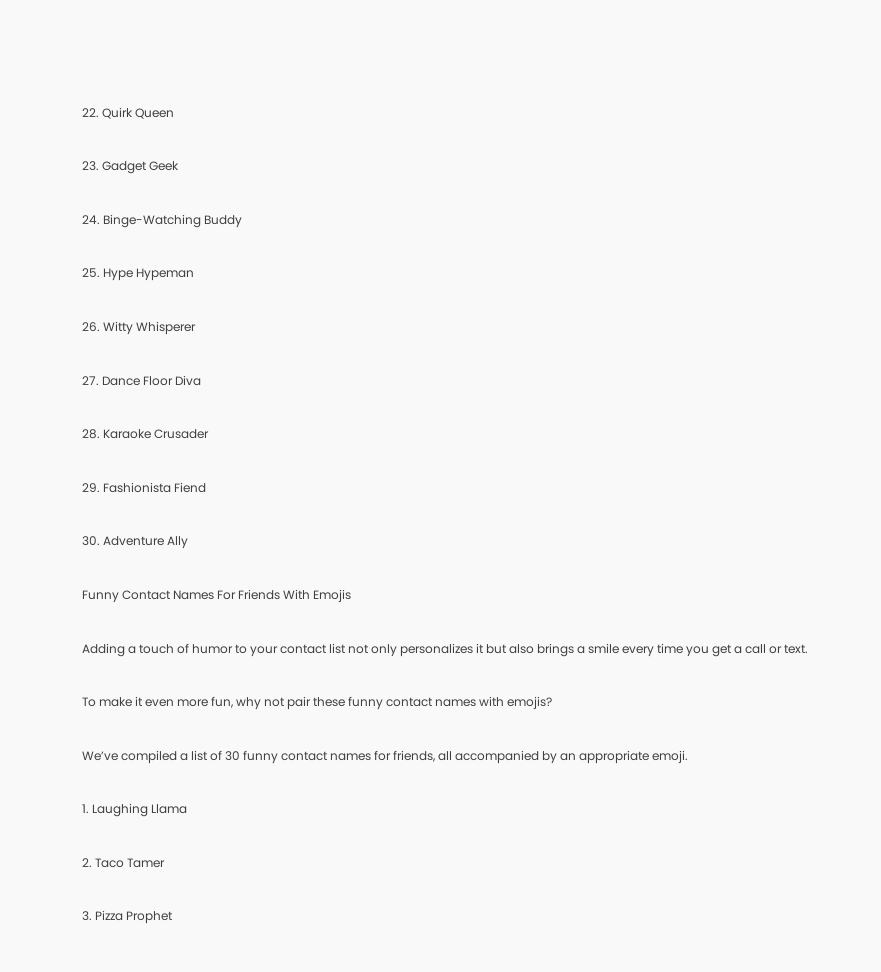22. Quirk Queen

23. Gadget Geek

24. Binge-Watching Buddy

25. Hype Hypeman

26. Witty Whisperer

27. Dance Floor Diva

28. Karaoke Crusader

29. Fashionista Fiend

30. Adventure Ally

Funny Contact Names For Friends With Emojis

Adding a touch of humor to your contact list not only personalizes it but also brings a smile every time you get a call or text.

To make it even more fun, why not pair these funny contact names with emojis?

We’ve compiled a list of 30 funny contact names for friends, all accompanied by an appropriate emoji.

1. Laughing Llama

2. Taco Tamer

3. Pizza Prophet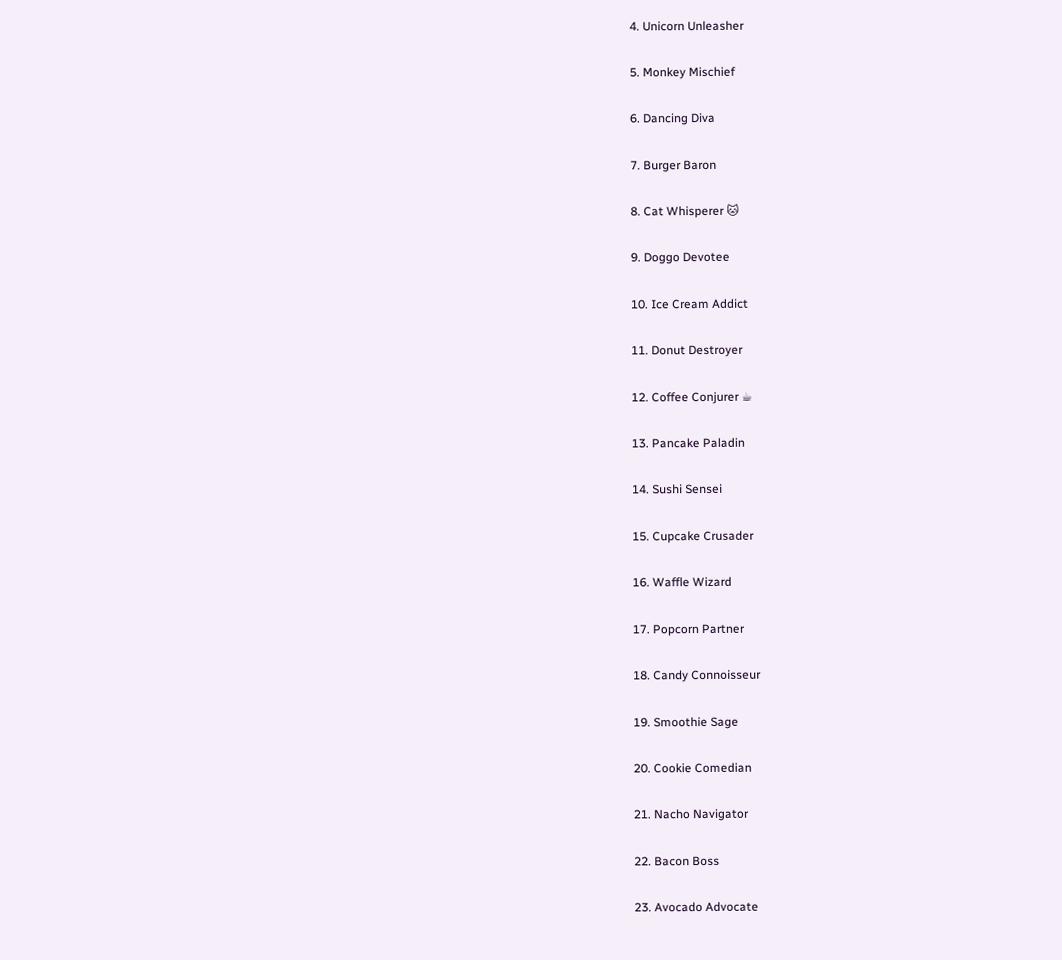4. Unicorn Unleasher

5. Monkey Mischief

6. Dancing Diva

7. Burger Baron

8. Cat Whisperer 🐱

9. Doggo Devotee

10. Ice Cream Addict

11. Donut Destroyer

12. Coffee Conjurer ☕

13. Pancake Paladin

14. Sushi Sensei

15. Cupcake Crusader

16. Waffle Wizard

17. Popcorn Partner

18. Candy Connoisseur

19. Smoothie Sage

20. Cookie Comedian

21. Nacho Navigator

22. Bacon Boss

23. Avocado Advocate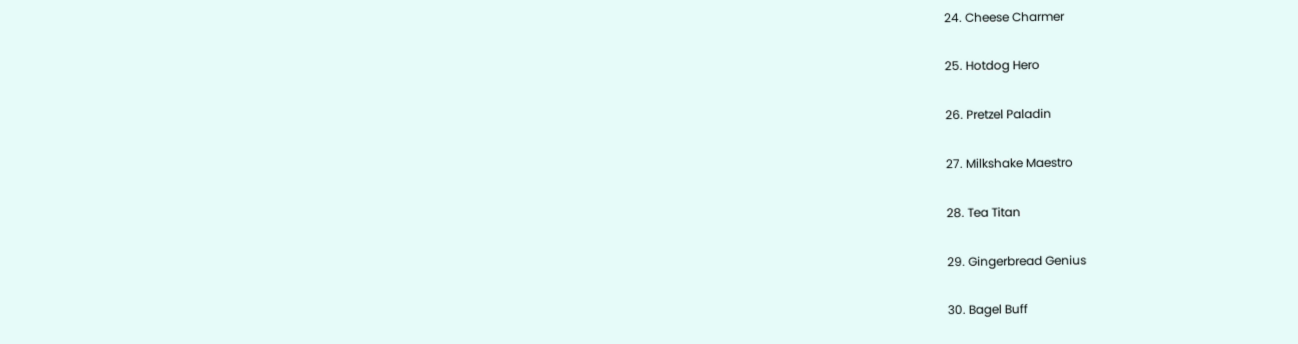24. Cheese Charmer

25. Hotdog Hero

26. Pretzel Paladin

27. Milkshake Maestro

28. Tea Titan

29. Gingerbread Genius

30. Bagel Buff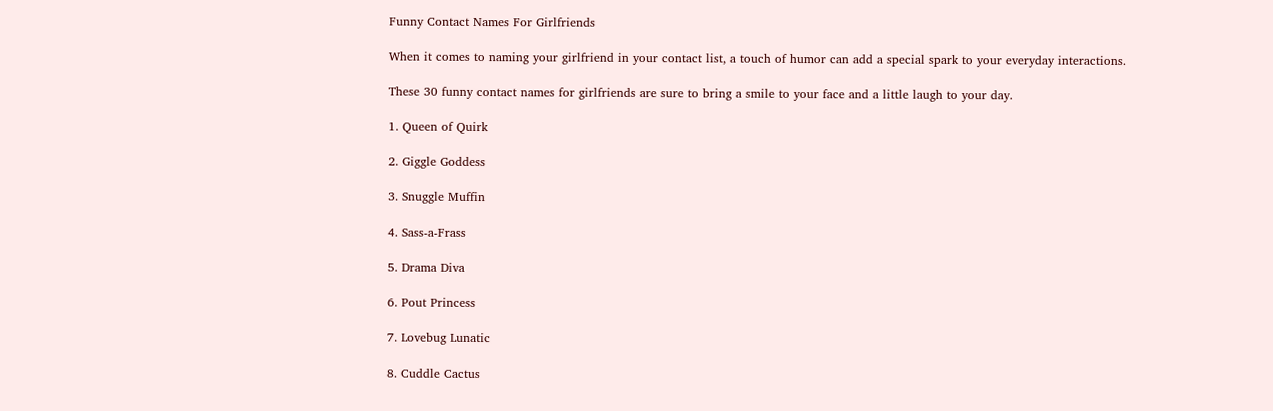Funny Contact Names For Girlfriends

When it comes to naming your girlfriend in your contact list, a touch of humor can add a special spark to your everyday interactions.

These 30 funny contact names for girlfriends are sure to bring a smile to your face and a little laugh to your day.

1. Queen of Quirk

2. Giggle Goddess

3. Snuggle Muffin

4. Sass-a-Frass

5. Drama Diva

6. Pout Princess

7. Lovebug Lunatic

8. Cuddle Cactus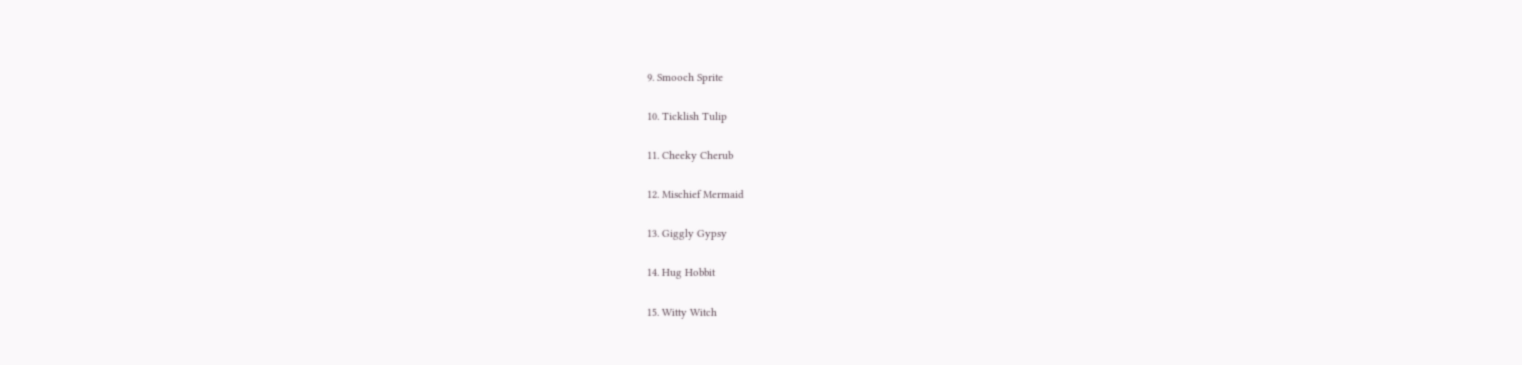9. Smooch Sprite

10. Ticklish Tulip

11. Cheeky Cherub

12. Mischief Mermaid

13. Giggly Gypsy

14. Hug Hobbit

15. Witty Witch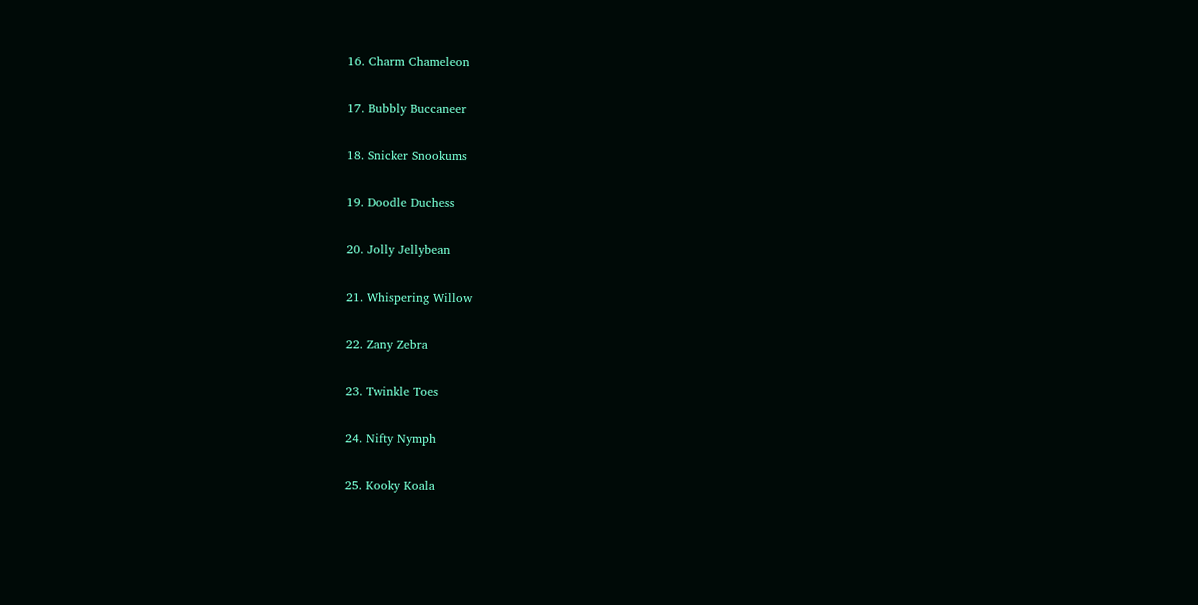16. Charm Chameleon

17. Bubbly Buccaneer

18. Snicker Snookums

19. Doodle Duchess

20. Jolly Jellybean

21. Whispering Willow

22. Zany Zebra

23. Twinkle Toes

24. Nifty Nymph

25. Kooky Koala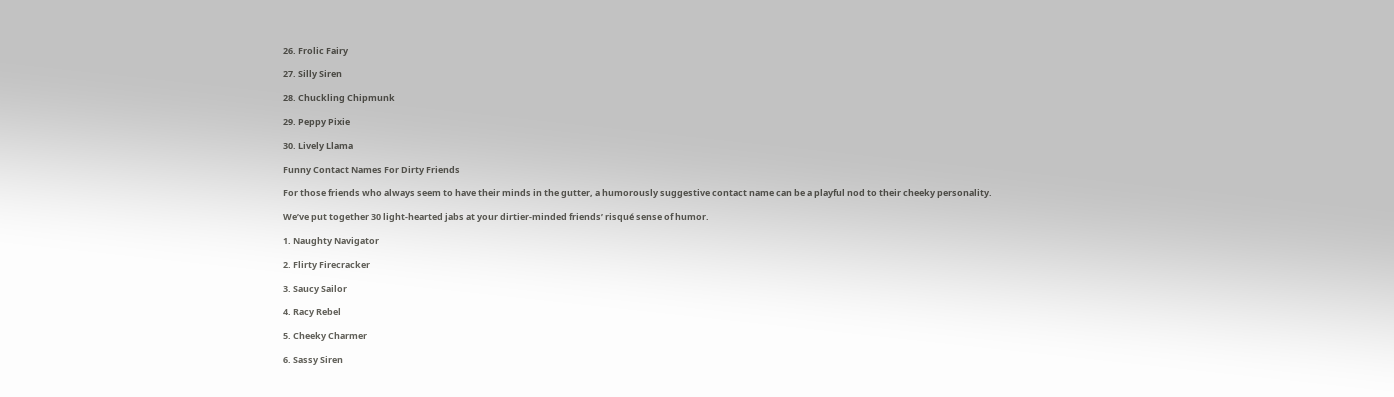26. Frolic Fairy

27. Silly Siren

28. Chuckling Chipmunk

29. Peppy Pixie

30. Lively Llama

Funny Contact Names For Dirty Friends

For those friends who always seem to have their minds in the gutter, a humorously suggestive contact name can be a playful nod to their cheeky personality.

We’ve put together 30 light-hearted jabs at your dirtier-minded friends’ risqué sense of humor.

1. Naughty Navigator

2. Flirty Firecracker

3. Saucy Sailor

4. Racy Rebel

5. Cheeky Charmer

6. Sassy Siren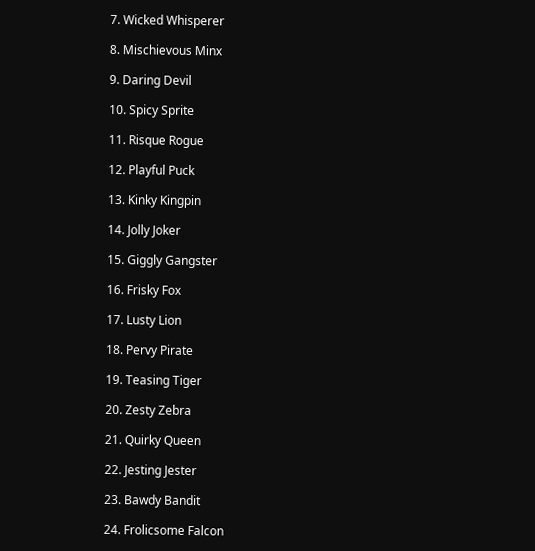7. Wicked Whisperer

8. Mischievous Minx

9. Daring Devil

10. Spicy Sprite

11. Risque Rogue

12. Playful Puck

13. Kinky Kingpin

14. Jolly Joker

15. Giggly Gangster

16. Frisky Fox

17. Lusty Lion

18. Pervy Pirate

19. Teasing Tiger

20. Zesty Zebra

21. Quirky Queen

22. Jesting Jester

23. Bawdy Bandit

24. Frolicsome Falcon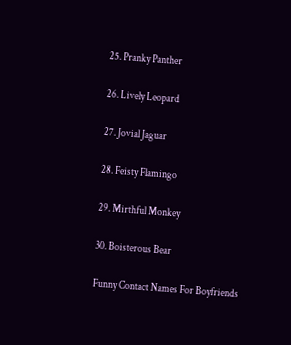25. Pranky Panther

26. Lively Leopard

27. Jovial Jaguar

28. Feisty Flamingo

29. Mirthful Monkey

30. Boisterous Bear

Funny Contact Names For Boyfriends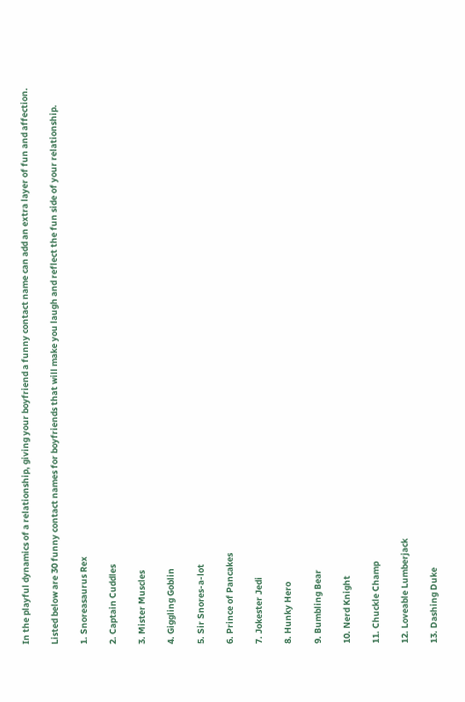In the playful dynamics of a relationship, giving your boyfriend a funny contact name can add an extra layer of fun and affection.

Listed below are 30 funny contact names for boyfriends that will make you laugh and reflect the fun side of your relationship.

1. Snoreasaurus Rex

2. Captain Cuddles

3. Mister Muscles

4. Giggling Goblin

5. Sir Snores-a-lot

6. Prince of Pancakes

7. Jokester Jedi

8. Hunky Hero

9. Bumbling Bear

10. Nerd Knight

11. Chuckle Champ

12. Loveable Lumberjack

13. Dashing Duke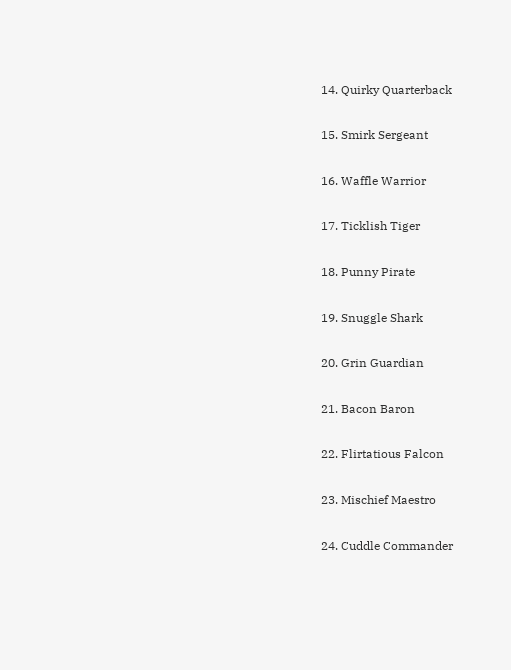14. Quirky Quarterback

15. Smirk Sergeant

16. Waffle Warrior

17. Ticklish Tiger

18. Punny Pirate

19. Snuggle Shark

20. Grin Guardian

21. Bacon Baron

22. Flirtatious Falcon

23. Mischief Maestro

24. Cuddle Commander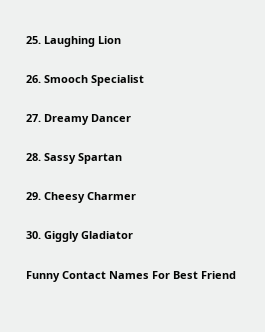25. Laughing Lion

26. Smooch Specialist

27. Dreamy Dancer

28. Sassy Spartan

29. Cheesy Charmer

30. Giggly Gladiator

Funny Contact Names For Best Friend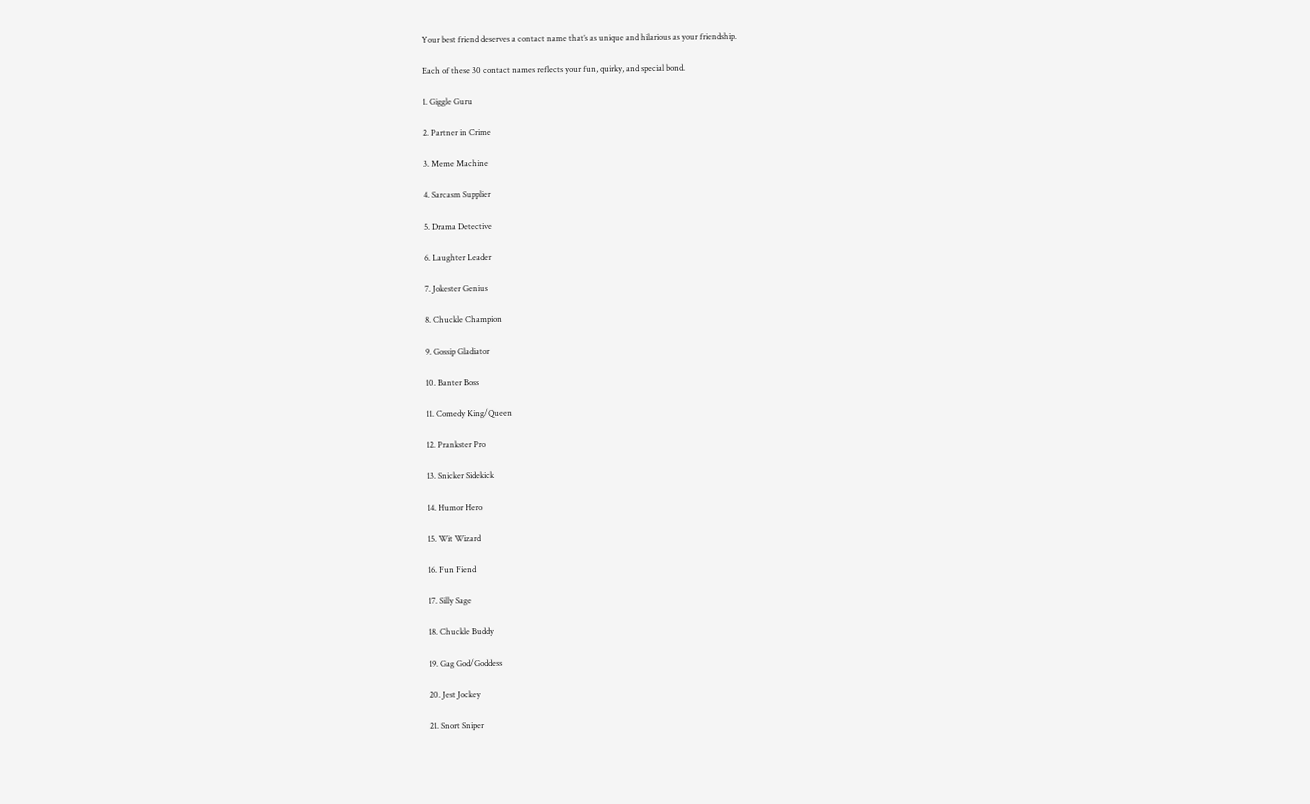Your best friend deserves a contact name that’s as unique and hilarious as your friendship.

Each of these 30 contact names reflects your fun, quirky, and special bond.

1. Giggle Guru

2. Partner in Crime

3. Meme Machine

4. Sarcasm Supplier

5. Drama Detective

6. Laughter Leader

7. Jokester Genius

8. Chuckle Champion

9. Gossip Gladiator

10. Banter Boss

11. Comedy King/Queen

12. Prankster Pro

13. Snicker Sidekick

14. Humor Hero

15. Wit Wizard

16. Fun Fiend

17. Silly Sage

18. Chuckle Buddy

19. Gag God/Goddess

20. Jest Jockey

21. Snort Sniper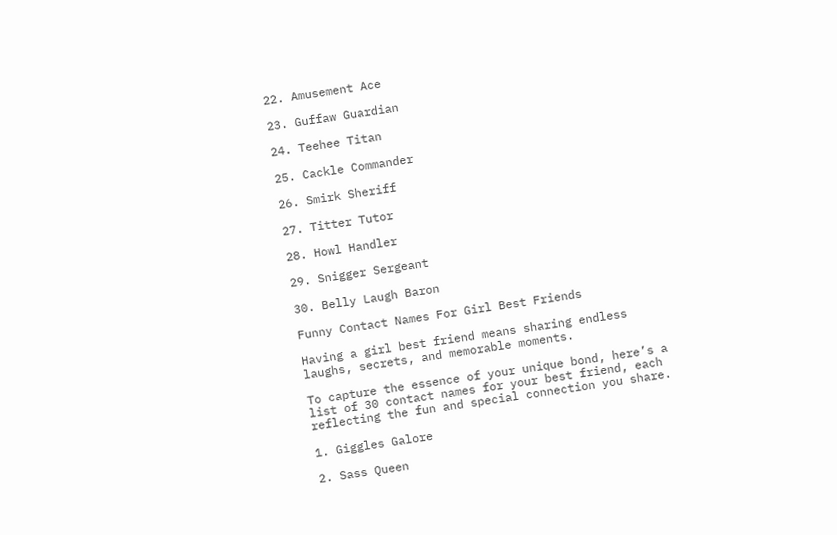22. Amusement Ace

23. Guffaw Guardian

24. Teehee Titan

25. Cackle Commander

26. Smirk Sheriff

27. Titter Tutor

28. Howl Handler

29. Snigger Sergeant

30. Belly Laugh Baron

Funny Contact Names For Girl Best Friends

Having a girl best friend means sharing endless laughs, secrets, and memorable moments.

To capture the essence of your unique bond, here’s a list of 30 contact names for your best friend, each reflecting the fun and special connection you share.

1. Giggles Galore

2. Sass Queen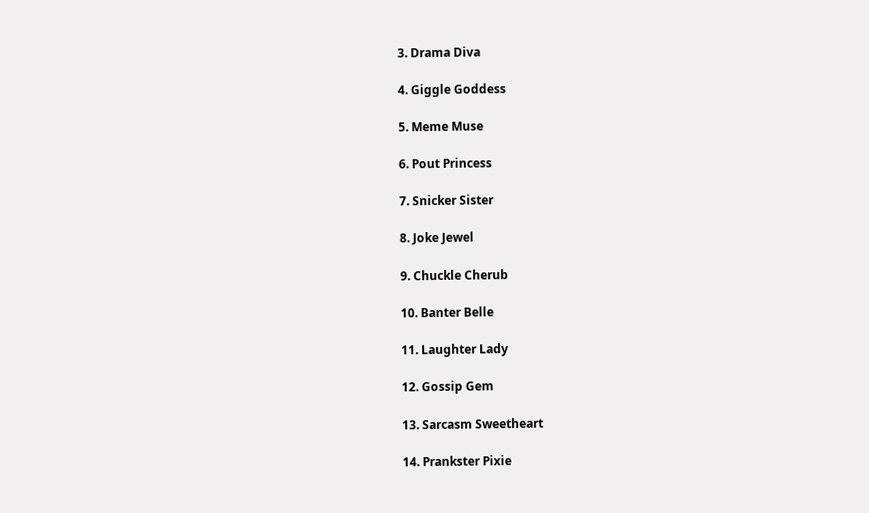3. Drama Diva

4. Giggle Goddess

5. Meme Muse

6. Pout Princess

7. Snicker Sister

8. Joke Jewel

9. Chuckle Cherub

10. Banter Belle

11. Laughter Lady

12. Gossip Gem

13. Sarcasm Sweetheart

14. Prankster Pixie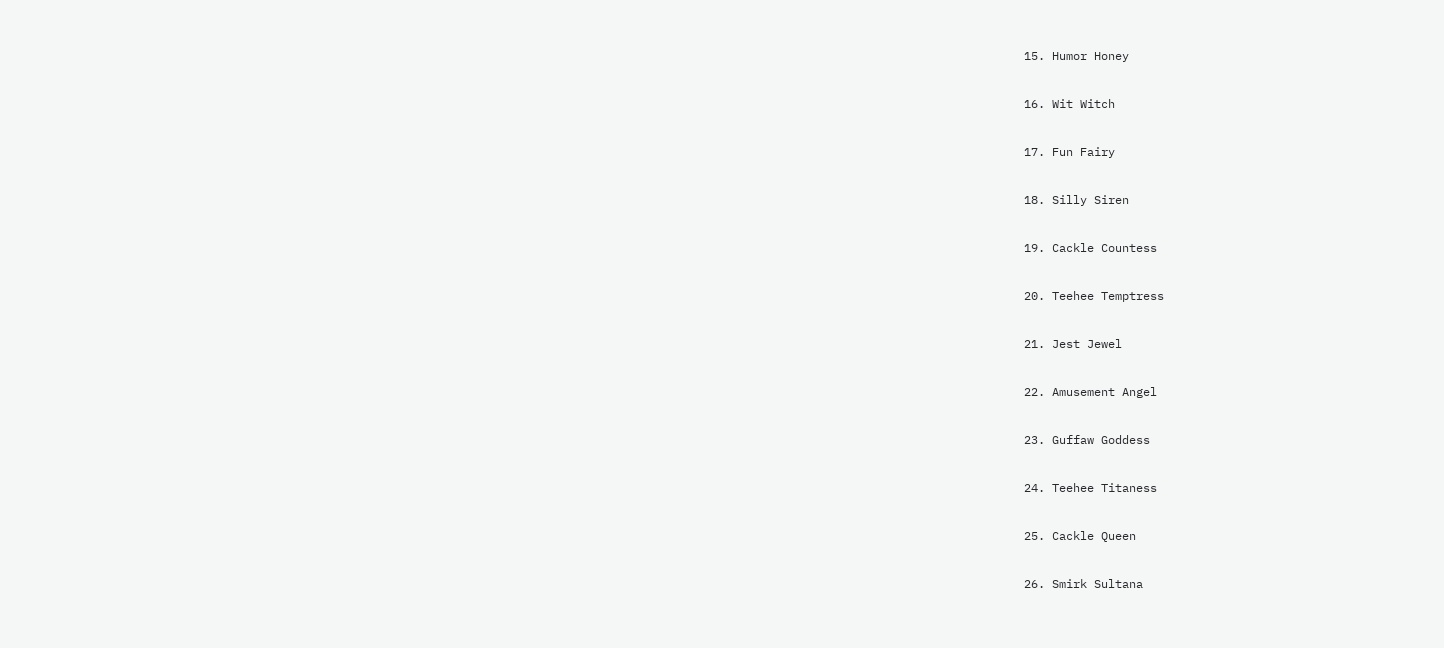15. Humor Honey

16. Wit Witch

17. Fun Fairy

18. Silly Siren

19. Cackle Countess

20. Teehee Temptress

21. Jest Jewel

22. Amusement Angel

23. Guffaw Goddess

24. Teehee Titaness

25. Cackle Queen

26. Smirk Sultana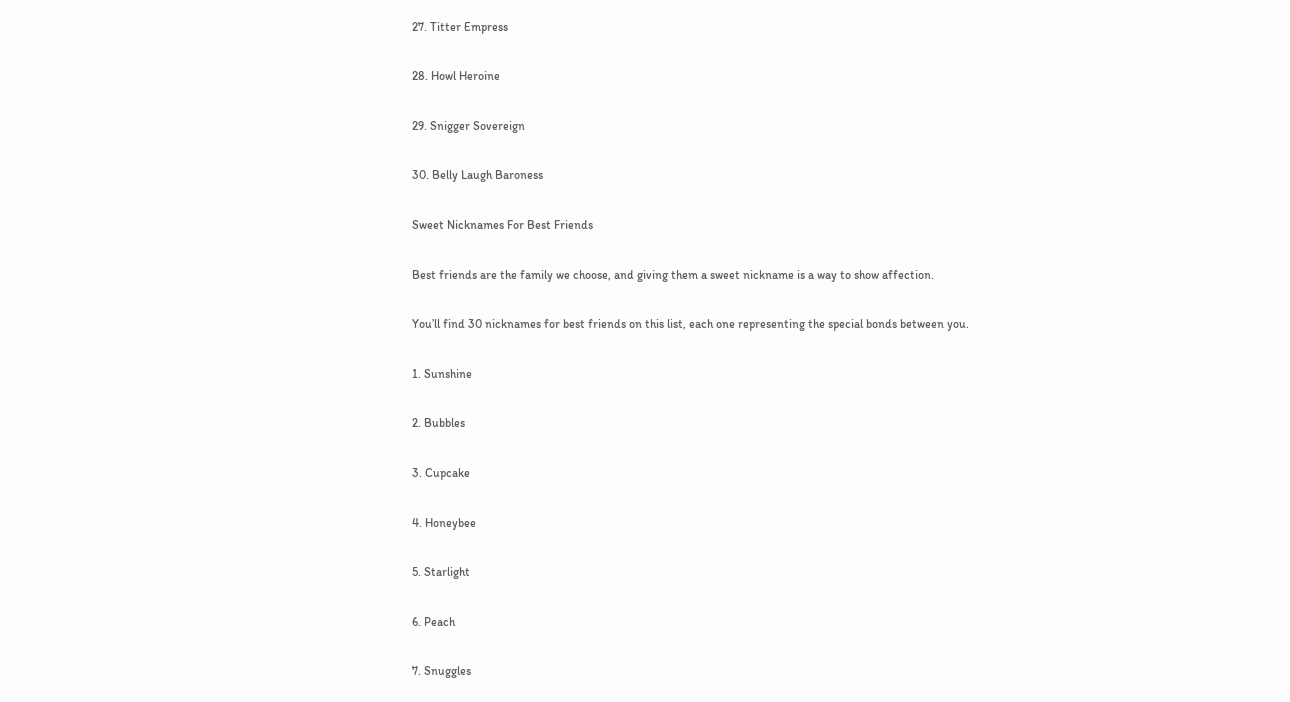27. Titter Empress

28. Howl Heroine

29. Snigger Sovereign

30. Belly Laugh Baroness

Sweet Nicknames For Best Friends

Best friends are the family we choose, and giving them a sweet nickname is a way to show affection.

You’ll find 30 nicknames for best friends on this list, each one representing the special bonds between you.

1. Sunshine

2. Bubbles

3. Cupcake

4. Honeybee

5. Starlight

6. Peach

7. Snuggles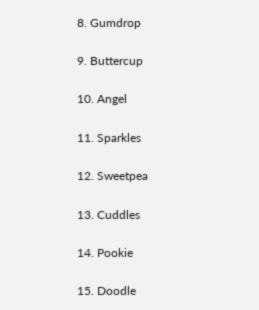8. Gumdrop

9. Buttercup

10. Angel

11. Sparkles

12. Sweetpea

13. Cuddles

14. Pookie

15. Doodle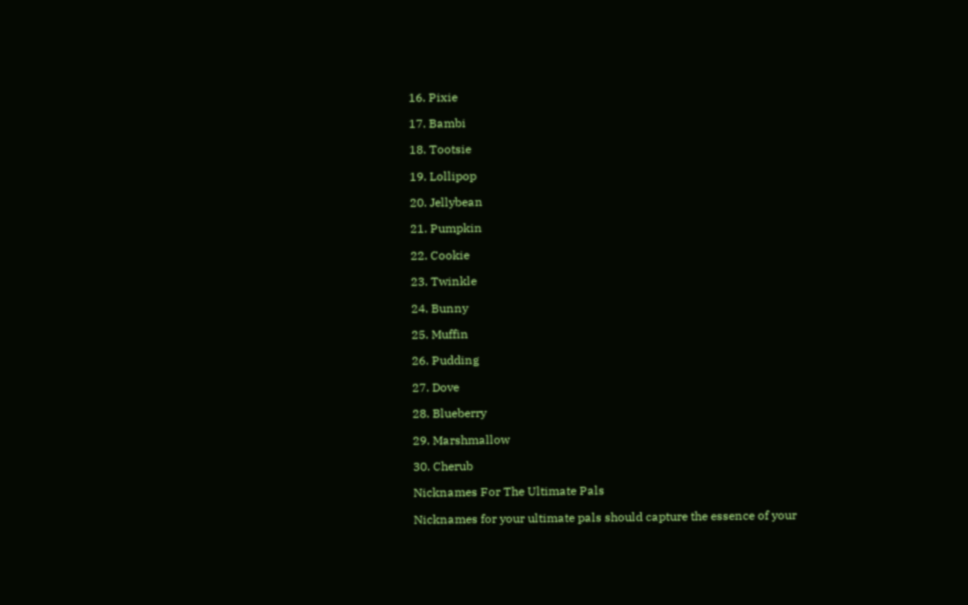16. Pixie

17. Bambi

18. Tootsie

19. Lollipop

20. Jellybean

21. Pumpkin

22. Cookie

23. Twinkle

24. Bunny

25. Muffin

26. Pudding

27. Dove

28. Blueberry

29. Marshmallow

30. Cherub

Nicknames For The Ultimate Pals

Nicknames for your ultimate pals should capture the essence of your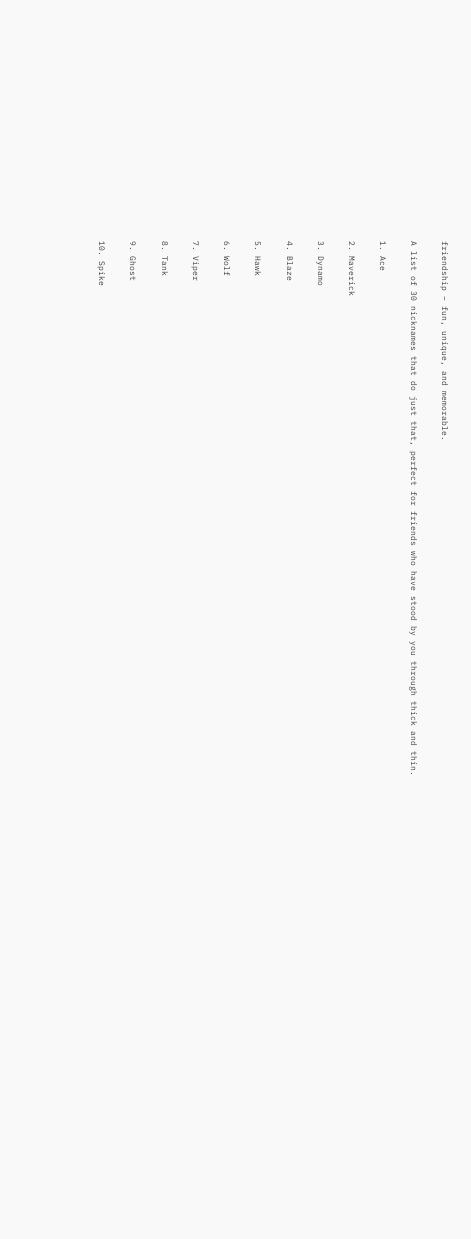friendship – fun, unique, and memorable.

A list of 30 nicknames that do just that, perfect for friends who have stood by you through thick and thin.

1. Ace

2. Maverick

3. Dynamo

4. Blaze

5. Hawk

6. Wolf

7. Viper

8. Tank

9. Ghost

10. Spike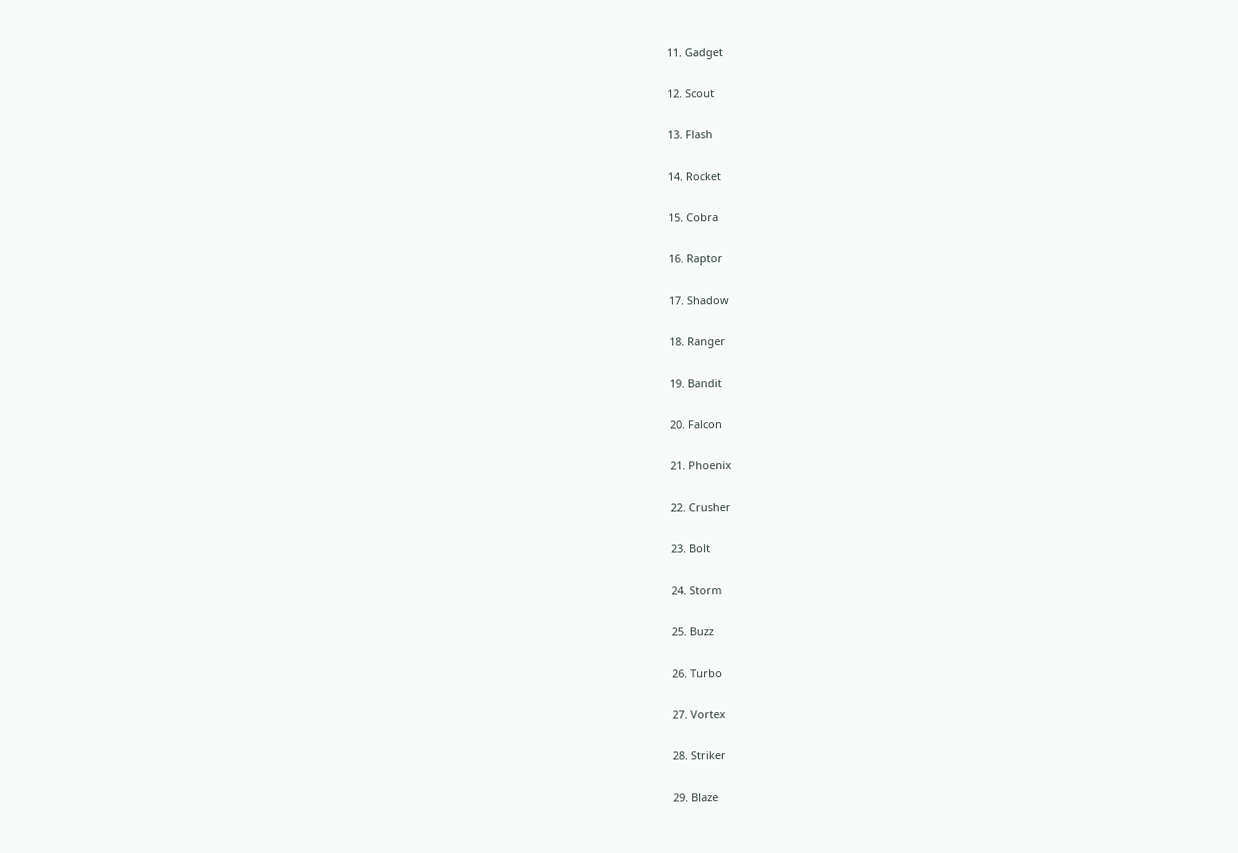11. Gadget

12. Scout

13. Flash

14. Rocket

15. Cobra

16. Raptor

17. Shadow

18. Ranger

19. Bandit

20. Falcon

21. Phoenix

22. Crusher

23. Bolt

24. Storm

25. Buzz

26. Turbo

27. Vortex

28. Striker

29. Blaze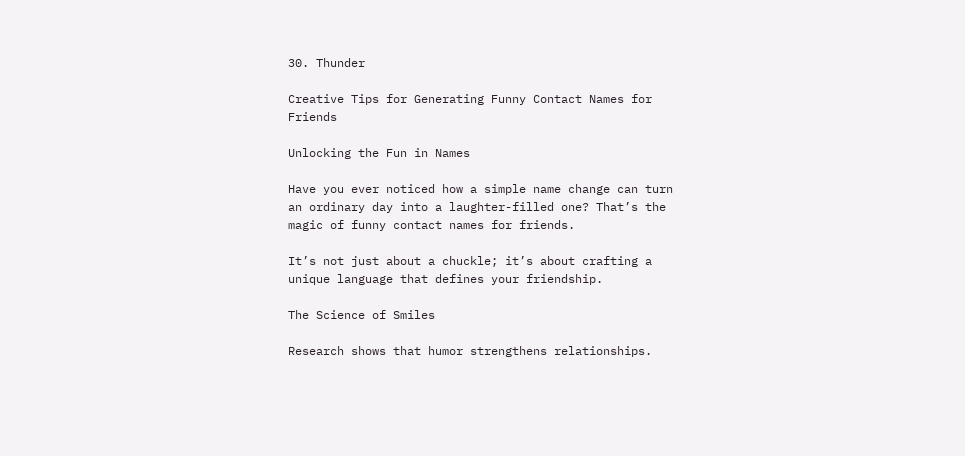30. Thunder

Creative Tips for Generating Funny Contact Names for Friends

Unlocking the Fun in Names

Have you ever noticed how a simple name change can turn an ordinary day into a laughter-filled one? That’s the magic of funny contact names for friends.

It’s not just about a chuckle; it’s about crafting a unique language that defines your friendship.

The Science of Smiles

Research shows that humor strengthens relationships.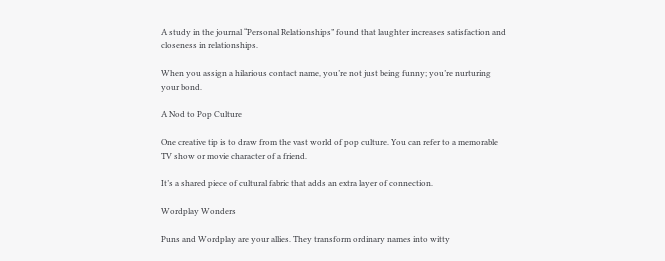A study in the journal “Personal Relationships” found that laughter increases satisfaction and closeness in relationships.

When you assign a hilarious contact name, you’re not just being funny; you’re nurturing your bond.

A Nod to Pop Culture

One creative tip is to draw from the vast world of pop culture. You can refer to a memorable TV show or movie character of a friend.

It’s a shared piece of cultural fabric that adds an extra layer of connection.

Wordplay Wonders

Puns and Wordplay are your allies. They transform ordinary names into witty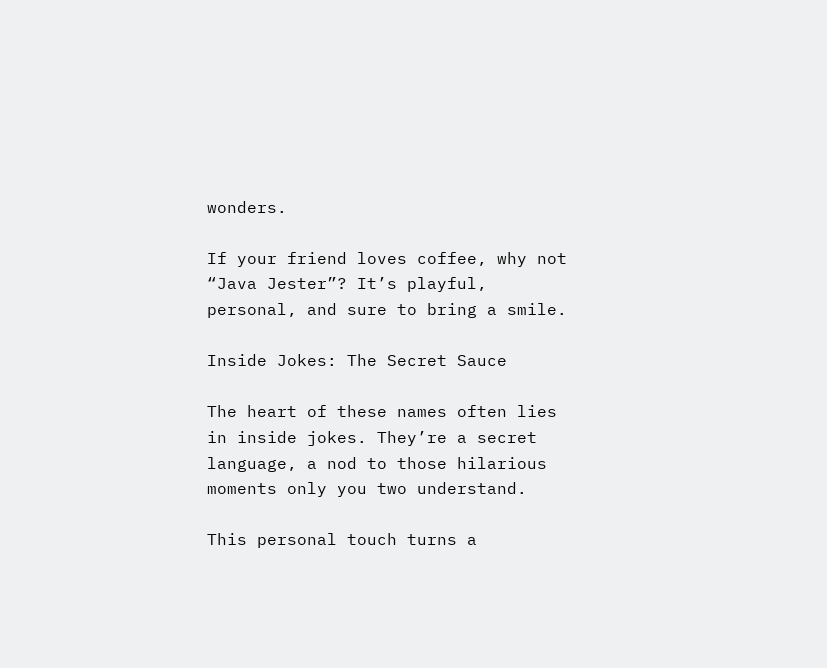wonders.

If your friend loves coffee, why not “Java Jester”? It’s playful, personal, and sure to bring a smile.

Inside Jokes: The Secret Sauce

The heart of these names often lies in inside jokes. They’re a secret language, a nod to those hilarious moments only you two understand.

This personal touch turns a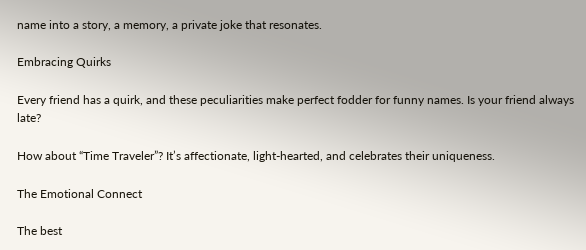name into a story, a memory, a private joke that resonates.

Embracing Quirks

Every friend has a quirk, and these peculiarities make perfect fodder for funny names. Is your friend always late?

How about “Time Traveler”? It’s affectionate, light-hearted, and celebrates their uniqueness.

The Emotional Connect

The best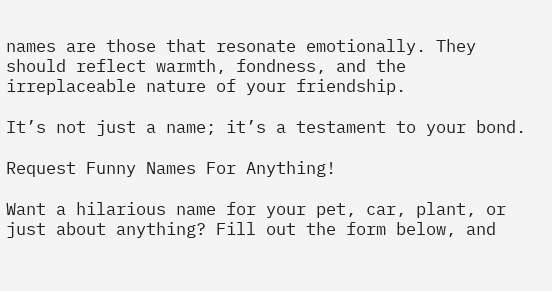names are those that resonate emotionally. They should reflect warmth, fondness, and the irreplaceable nature of your friendship.

It’s not just a name; it’s a testament to your bond.

Request Funny Names For Anything!

Want a hilarious name for your pet, car, plant, or just about anything? Fill out the form below, and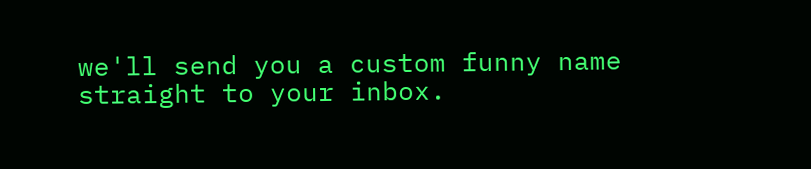we'll send you a custom funny name straight to your inbox.